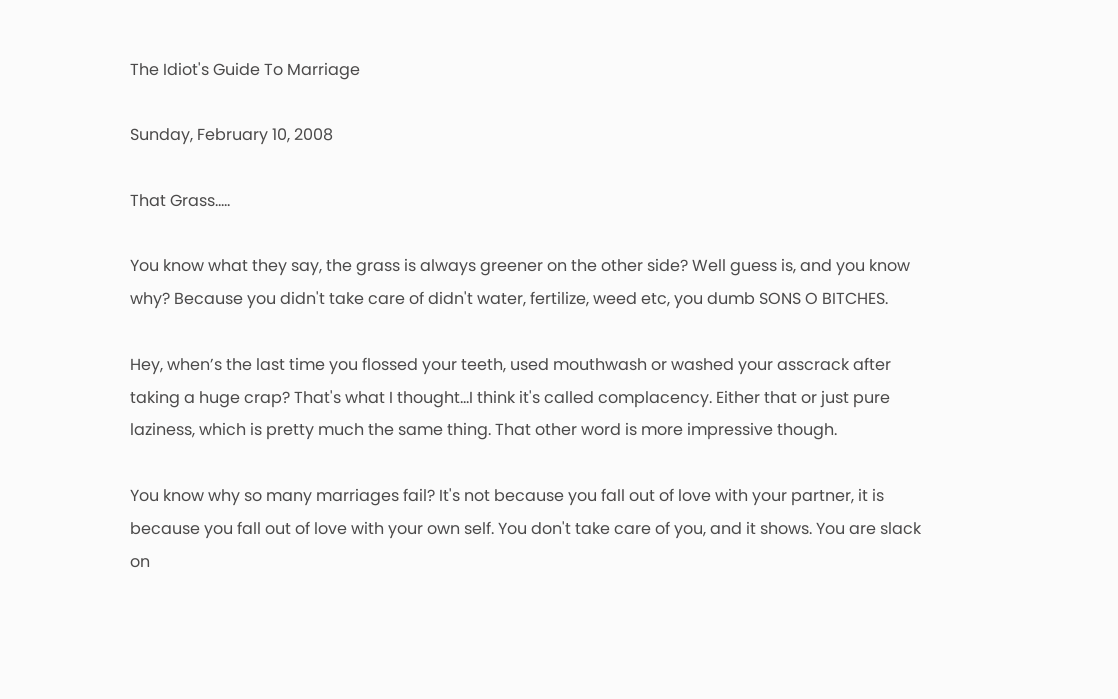The Idiot's Guide To Marriage

Sunday, February 10, 2008

That Grass.....

You know what they say, the grass is always greener on the other side? Well guess is, and you know why? Because you didn't take care of didn't water, fertilize, weed etc, you dumb SONS O BITCHES.

Hey, when’s the last time you flossed your teeth, used mouthwash or washed your asscrack after taking a huge crap? That's what I thought...I think it's called complacency. Either that or just pure laziness, which is pretty much the same thing. That other word is more impressive though.

You know why so many marriages fail? It's not because you fall out of love with your partner, it is because you fall out of love with your own self. You don't take care of you, and it shows. You are slack on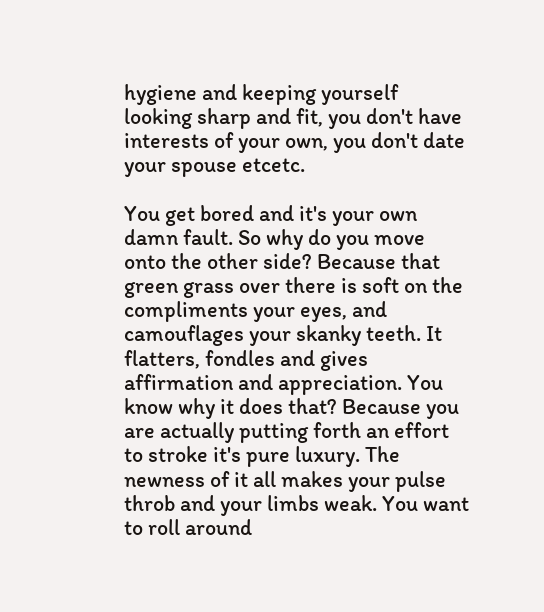hygiene and keeping yourself looking sharp and fit, you don't have interests of your own, you don't date your spouse etcetc.

You get bored and it's your own damn fault. So why do you move onto the other side? Because that green grass over there is soft on the compliments your eyes, and camouflages your skanky teeth. It flatters, fondles and gives affirmation and appreciation. You know why it does that? Because you are actually putting forth an effort to stroke it's pure luxury. The newness of it all makes your pulse throb and your limbs weak. You want to roll around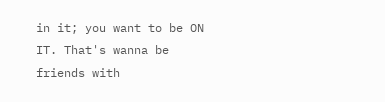in it; you want to be ON IT. That's wanna be friends with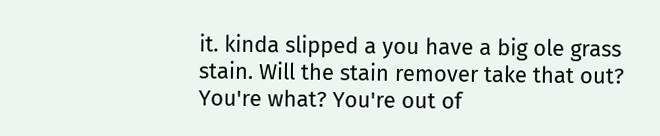it. kinda slipped a you have a big ole grass stain. Will the stain remover take that out? You're what? You're out of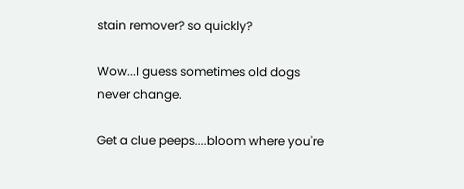stain remover? so quickly?

Wow...I guess sometimes old dogs never change.

Get a clue peeps....bloom where you're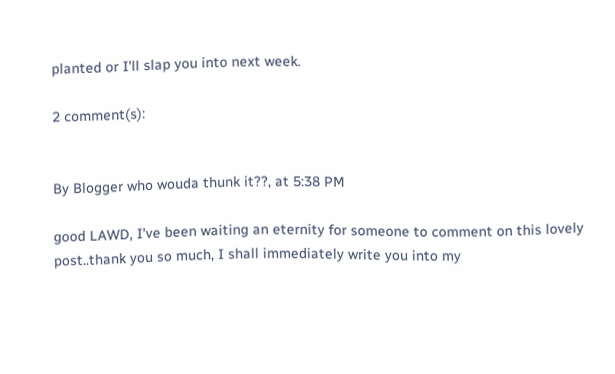planted or I'll slap you into next week.

2 comment(s):


By Blogger who wouda thunk it??, at 5:38 PM

good LAWD, I've been waiting an eternity for someone to comment on this lovely post..thank you so much, I shall immediately write you into my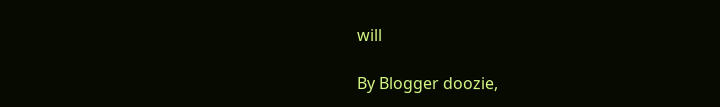will

By Blogger doozie,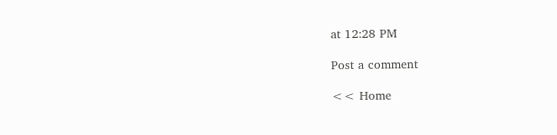at 12:28 PM

Post a comment

<< Home